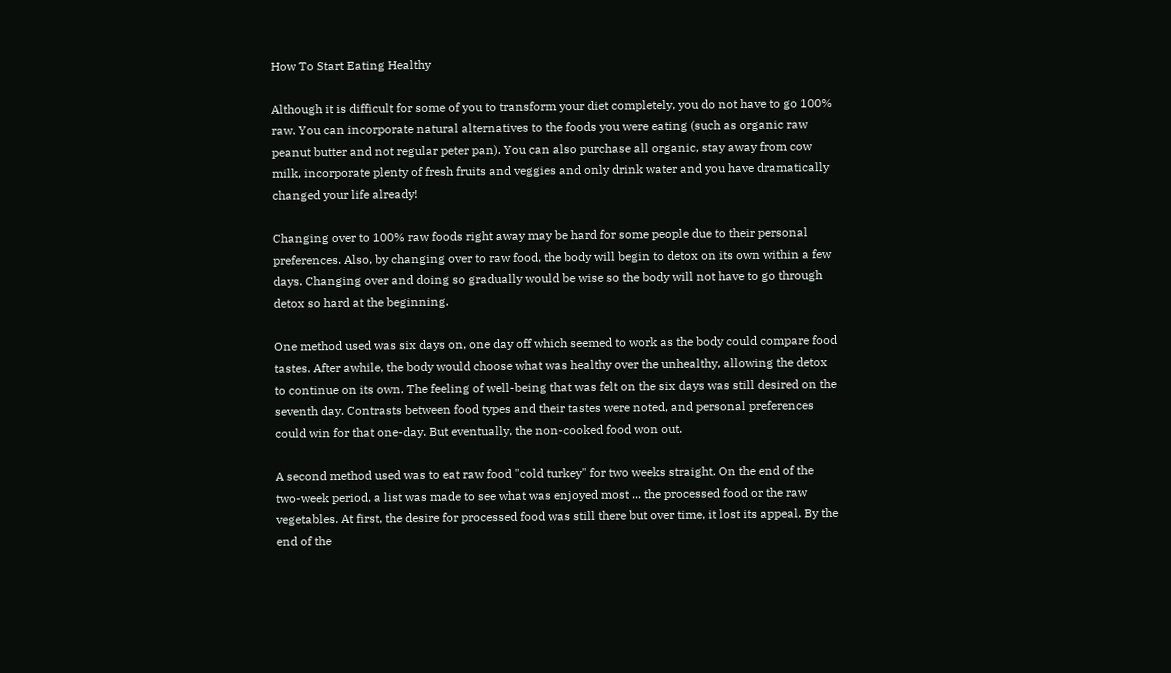How To Start Eating Healthy

Although it is difficult for some of you to transform your diet completely, you do not have to go 100% raw. You can incorporate natural alternatives to the foods you were eating (such as organic raw peanut butter and not regular peter pan). You can also purchase all organic, stay away from cow milk, incorporate plenty of fresh fruits and veggies and only drink water and you have dramatically changed your life already!

Changing over to 100% raw foods right away may be hard for some people due to their personal preferences. Also, by changing over to raw food, the body will begin to detox on its own within a few days. Changing over and doing so gradually would be wise so the body will not have to go through detox so hard at the beginning.

One method used was six days on, one day off which seemed to work as the body could compare food tastes. After awhile, the body would choose what was healthy over the unhealthy, allowing the detox to continue on its own. The feeling of well-being that was felt on the six days was still desired on the seventh day. Contrasts between food types and their tastes were noted, and personal preferences could win for that one-day. But eventually, the non-cooked food won out.

A second method used was to eat raw food "cold turkey" for two weeks straight. On the end of the two-week period, a list was made to see what was enjoyed most ... the processed food or the raw vegetables. At first, the desire for processed food was still there but over time, it lost its appeal. By the end of the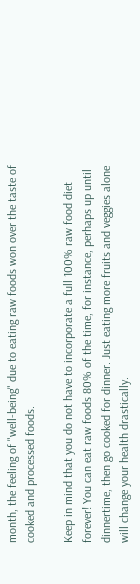month, the feeling of "well-being" due to eating raw foods won over the taste of cooked and processed foods.

Keep in mind that you do not have to incorporate a full 100% raw food diet forever! You can eat raw foods 80% of the time, for instance, perhaps up until dinnertime, then go cooked for dinner. Just eating more fruits and veggies alone will change your health drastically.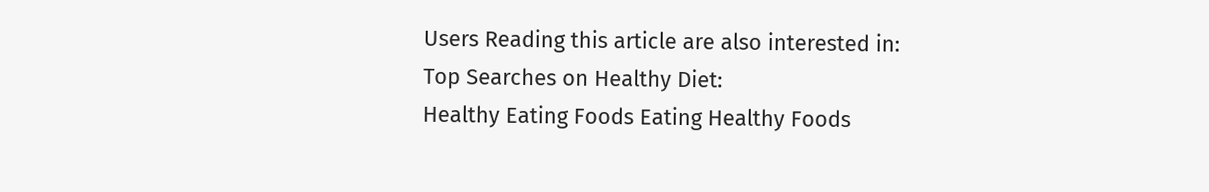Users Reading this article are also interested in:
Top Searches on Healthy Diet:
Healthy Eating Foods Eating Healthy Foods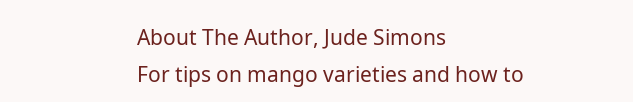About The Author, Jude Simons
For tips on mango varieties and how to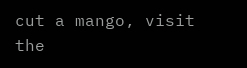cut a mango, visit the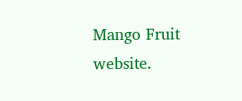Mango Fruit website.